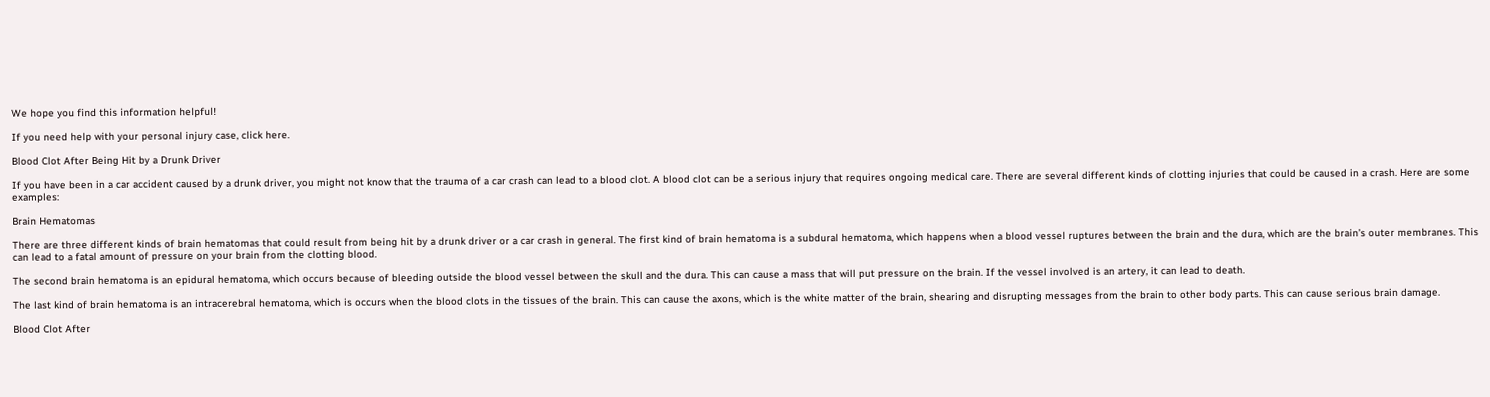We hope you find this information helpful!

If you need help with your personal injury case, click here.

Blood Clot After Being Hit by a Drunk Driver

If you have been in a car accident caused by a drunk driver, you might not know that the trauma of a car crash can lead to a blood clot. A blood clot can be a serious injury that requires ongoing medical care. There are several different kinds of clotting injuries that could be caused in a crash. Here are some examples:

Brain Hematomas

There are three different kinds of brain hematomas that could result from being hit by a drunk driver or a car crash in general. The first kind of brain hematoma is a subdural hematoma, which happens when a blood vessel ruptures between the brain and the dura, which are the brain’s outer membranes. This can lead to a fatal amount of pressure on your brain from the clotting blood.

The second brain hematoma is an epidural hematoma, which occurs because of bleeding outside the blood vessel between the skull and the dura. This can cause a mass that will put pressure on the brain. If the vessel involved is an artery, it can lead to death.

The last kind of brain hematoma is an intracerebral hematoma, which is occurs when the blood clots in the tissues of the brain. This can cause the axons, which is the white matter of the brain, shearing and disrupting messages from the brain to other body parts. This can cause serious brain damage.

Blood Clot After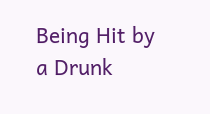Being Hit by a Drunk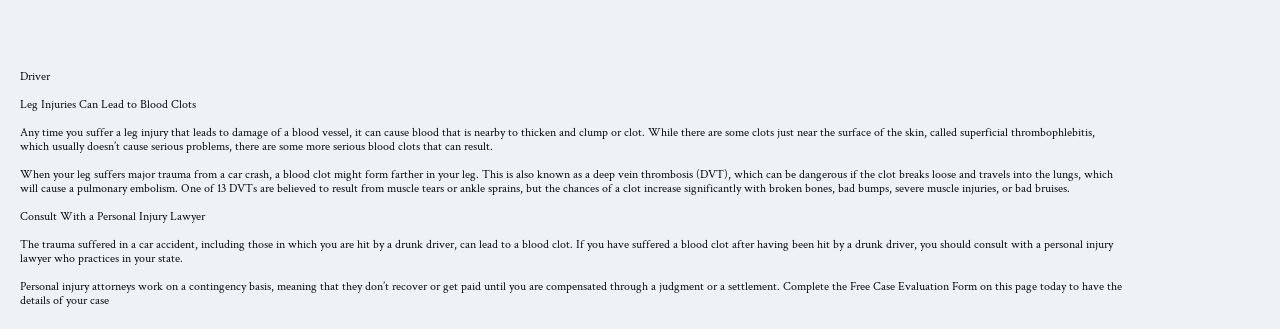Driver

Leg Injuries Can Lead to Blood Clots

Any time you suffer a leg injury that leads to damage of a blood vessel, it can cause blood that is nearby to thicken and clump or clot. While there are some clots just near the surface of the skin, called superficial thrombophlebitis, which usually doesn’t cause serious problems, there are some more serious blood clots that can result.

When your leg suffers major trauma from a car crash, a blood clot might form farther in your leg. This is also known as a deep vein thrombosis (DVT), which can be dangerous if the clot breaks loose and travels into the lungs, which will cause a pulmonary embolism. One of 13 DVTs are believed to result from muscle tears or ankle sprains, but the chances of a clot increase significantly with broken bones, bad bumps, severe muscle injuries, or bad bruises.

Consult With a Personal Injury Lawyer

The trauma suffered in a car accident, including those in which you are hit by a drunk driver, can lead to a blood clot. If you have suffered a blood clot after having been hit by a drunk driver, you should consult with a personal injury lawyer who practices in your state.

Personal injury attorneys work on a contingency basis, meaning that they don’t recover or get paid until you are compensated through a judgment or a settlement. Complete the Free Case Evaluation Form on this page today to have the details of your case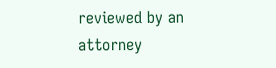reviewed by an attorney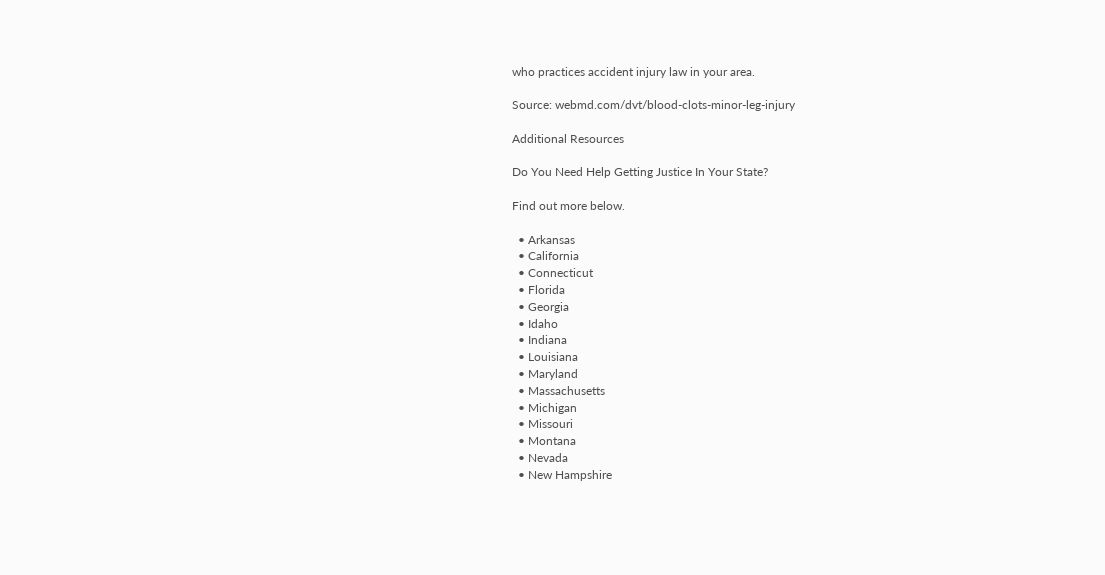who practices accident injury law in your area.

Source: webmd.com/dvt/blood-clots-minor-leg-injury

Additional Resources

Do You Need Help Getting Justice In Your State?

Find out more below.

  • Arkansas
  • California
  • Connecticut
  • Florida
  • Georgia
  • Idaho
  • Indiana
  • Louisiana
  • Maryland
  • Massachusetts
  • Michigan
  • Missouri
  • Montana
  • Nevada
  • New Hampshire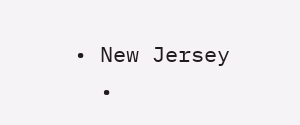• New Jersey
  •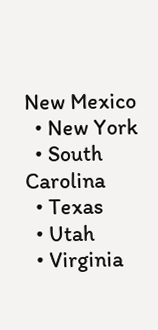New Mexico
  • New York
  • South Carolina
  • Texas
  • Utah
  • Virginia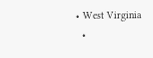• West Virginia
  •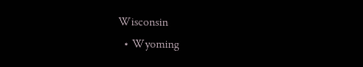Wisconsin
  • Wyoming